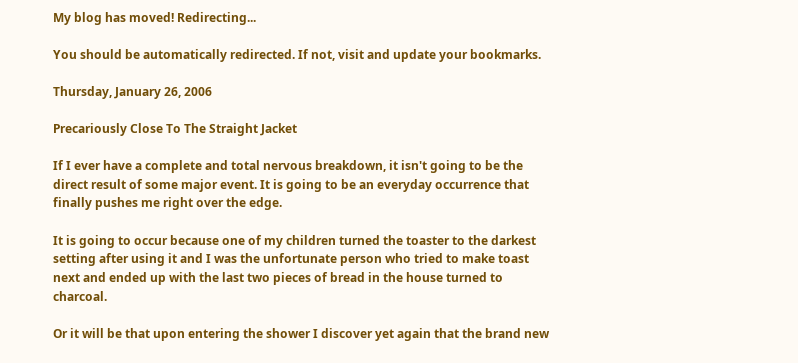My blog has moved! Redirecting...

You should be automatically redirected. If not, visit and update your bookmarks.

Thursday, January 26, 2006

Precariously Close To The Straight Jacket

If I ever have a complete and total nervous breakdown, it isn't going to be the direct result of some major event. It is going to be an everyday occurrence that finally pushes me right over the edge.

It is going to occur because one of my children turned the toaster to the darkest setting after using it and I was the unfortunate person who tried to make toast next and ended up with the last two pieces of bread in the house turned to charcoal.

Or it will be that upon entering the shower I discover yet again that the brand new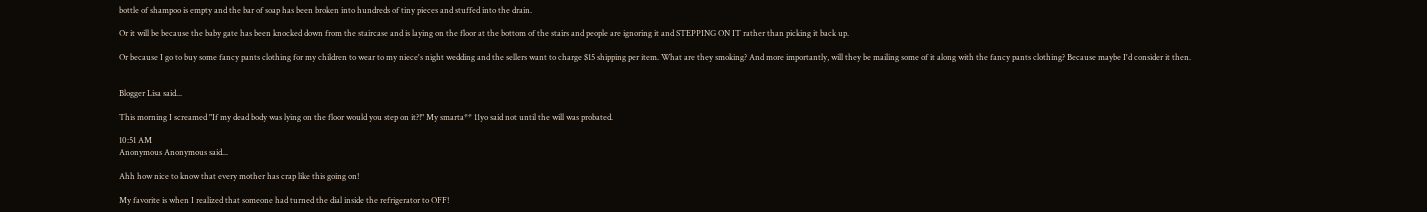bottle of shampoo is empty and the bar of soap has been broken into hundreds of tiny pieces and stuffed into the drain.

Or it will be because the baby gate has been knocked down from the staircase and is laying on the floor at the bottom of the stairs and people are ignoring it and STEPPING ON IT rather than picking it back up.

Or because I go to buy some fancy pants clothing for my children to wear to my niece's night wedding and the sellers want to charge $15 shipping per item. What are they smoking? And more importantly, will they be mailing some of it along with the fancy pants clothing? Because maybe I'd consider it then.


Blogger Lisa said...

This morning I screamed "If my dead body was lying on the floor would you step on it?!" My smarta** 11yo said not until the will was probated.

10:51 AM
Anonymous Anonymous said...

Ahh how nice to know that every mother has crap like this going on!

My favorite is when I realized that someone had turned the dial inside the refrigerator to OFF!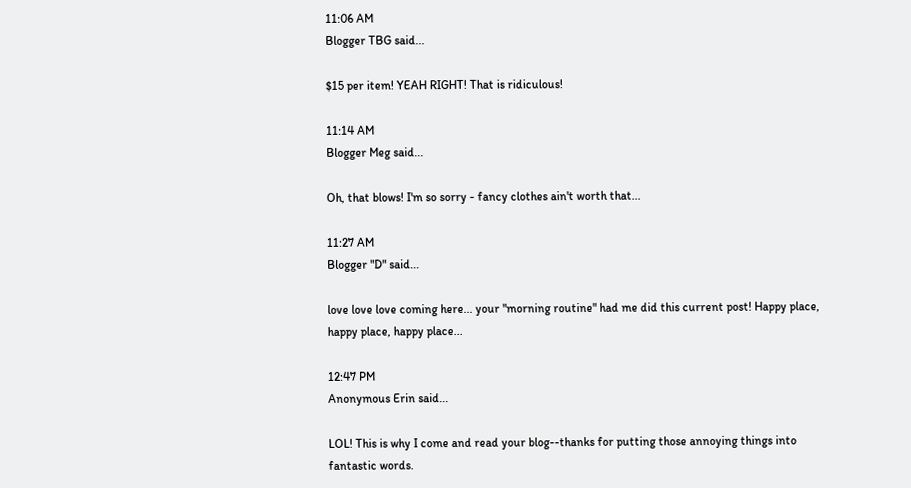11:06 AM
Blogger TBG said...

$15 per item! YEAH RIGHT! That is ridiculous!

11:14 AM
Blogger Meg said...

Oh, that blows! I'm so sorry - fancy clothes ain't worth that...

11:27 AM
Blogger "D" said...

love love love coming here... your "morning routine" had me did this current post! Happy place, happy place, happy place...

12:47 PM
Anonymous Erin said...

LOL! This is why I come and read your blog--thanks for putting those annoying things into fantastic words.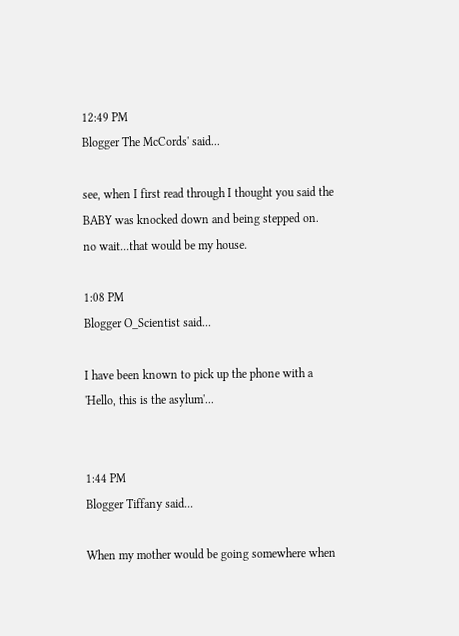12:49 PM
Blogger The McCords' said...

see, when I first read through I thought you said the BABY was knocked down and being stepped on.
no wait...that would be my house.

1:08 PM
Blogger O_Scientist said...

I have been known to pick up the phone with a 'Hello, this is the asylum'...


1:44 PM
Blogger Tiffany said...

When my mother would be going somewhere when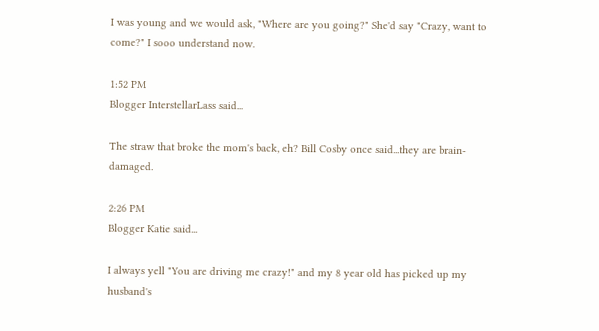I was young and we would ask, "Where are you going?" She'd say "Crazy, want to come?" I sooo understand now.

1:52 PM
Blogger InterstellarLass said...

The straw that broke the mom's back, eh? Bill Cosby once said...they are brain-damaged.

2:26 PM
Blogger Katie said...

I always yell "You are driving me crazy!" and my 8 year old has picked up my husband's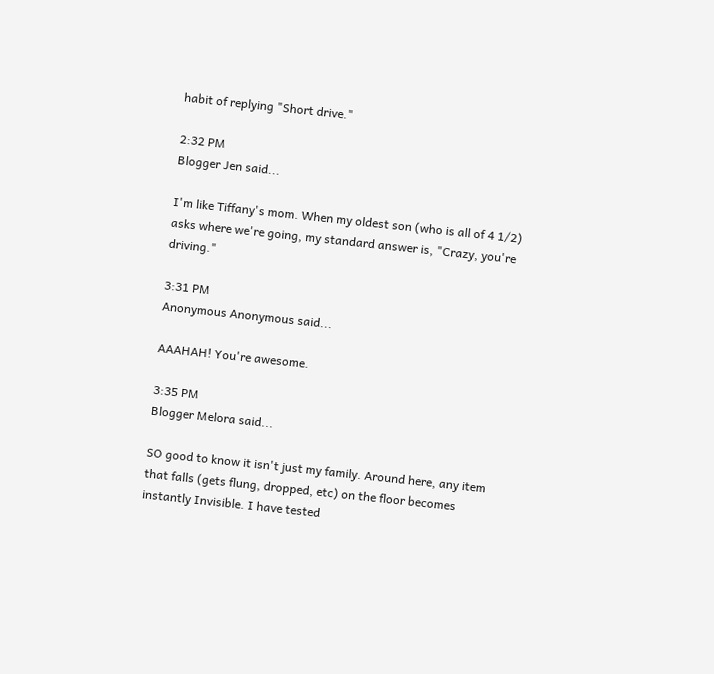habit of replying "Short drive."

2:32 PM
Blogger Jen said...

I'm like Tiffany's mom. When my oldest son (who is all of 4 1/2) asks where we're going, my standard answer is, "Crazy, you're driving."

3:31 PM
Anonymous Anonymous said...

AAAHAH! You're awesome.

3:35 PM
Blogger Melora said...

SO good to know it isn't just my family. Around here, any item that falls (gets flung, dropped, etc) on the floor becomes instantly Invisible. I have tested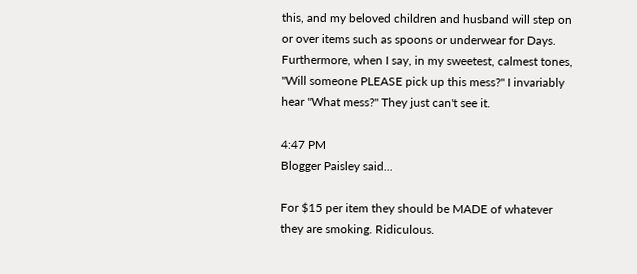this, and my beloved children and husband will step on or over items such as spoons or underwear for Days. Furthermore, when I say, in my sweetest, calmest tones, "Will someone PLEASE pick up this mess?" I invariably hear "What mess?" They just can't see it.

4:47 PM
Blogger Paisley said...

For $15 per item they should be MADE of whatever they are smoking. Ridiculous.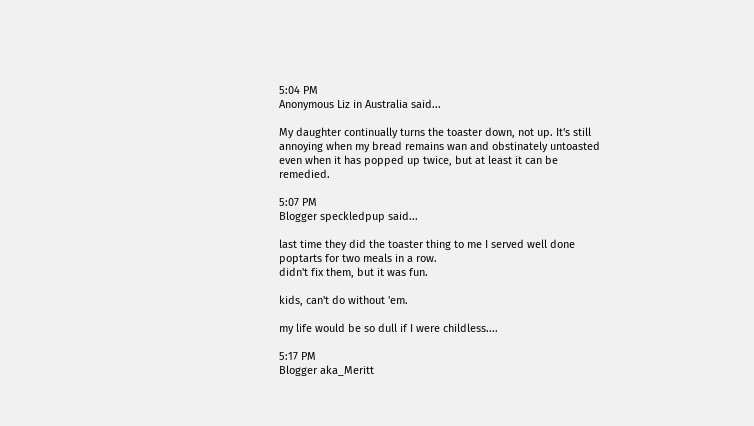5:04 PM
Anonymous Liz in Australia said...

My daughter continually turns the toaster down, not up. It's still annoying when my bread remains wan and obstinately untoasted even when it has popped up twice, but at least it can be remedied.

5:07 PM
Blogger speckledpup said...

last time they did the toaster thing to me I served well done poptarts for two meals in a row.
didn't fix them, but it was fun.

kids, can't do without 'em.

my life would be so dull if I were childless....

5:17 PM
Blogger aka_Meritt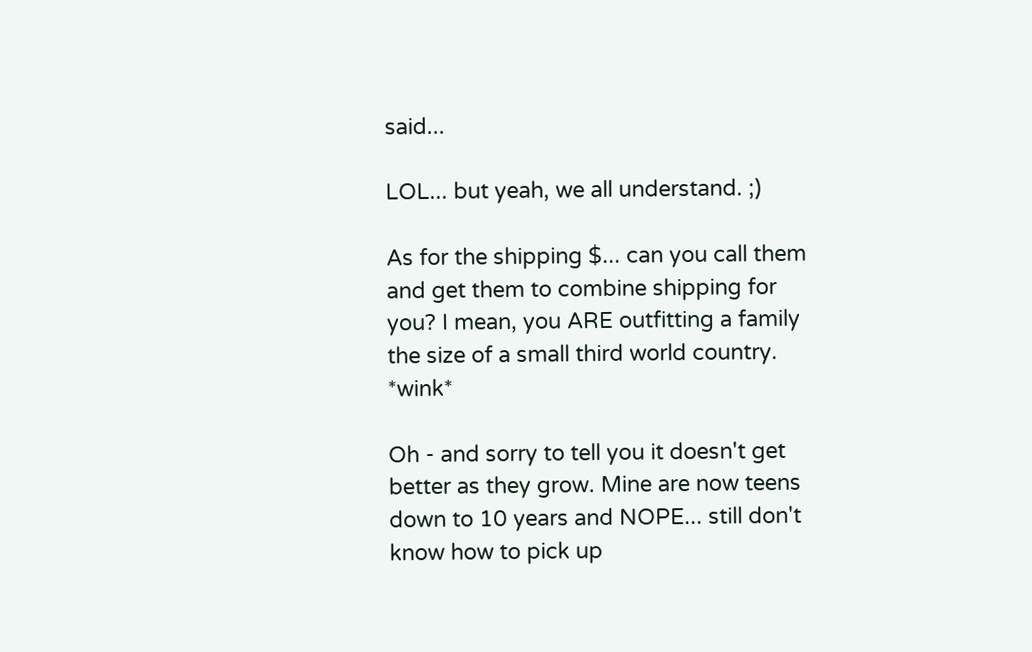said...

LOL... but yeah, we all understand. ;)

As for the shipping $... can you call them and get them to combine shipping for you? I mean, you ARE outfitting a family the size of a small third world country. *wink*

Oh - and sorry to tell you it doesn't get better as they grow. Mine are now teens down to 10 years and NOPE... still don't know how to pick up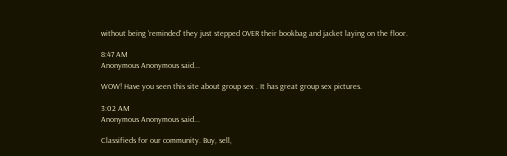without being 'reminded' they just stepped OVER their bookbag and jacket laying on the floor.

8:47 AM
Anonymous Anonymous said...

WOW! Have you seen this site about group sex . It has great group sex pictures.

3:02 AM
Anonymous Anonymous said...

Classifieds for our community. Buy, sell,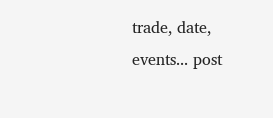trade, date, events... post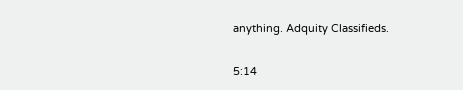anything. Adquity Classifieds.

5:14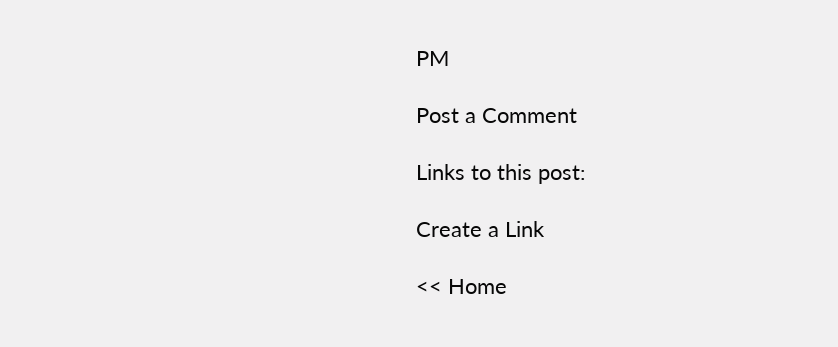PM

Post a Comment

Links to this post:

Create a Link

<< Home